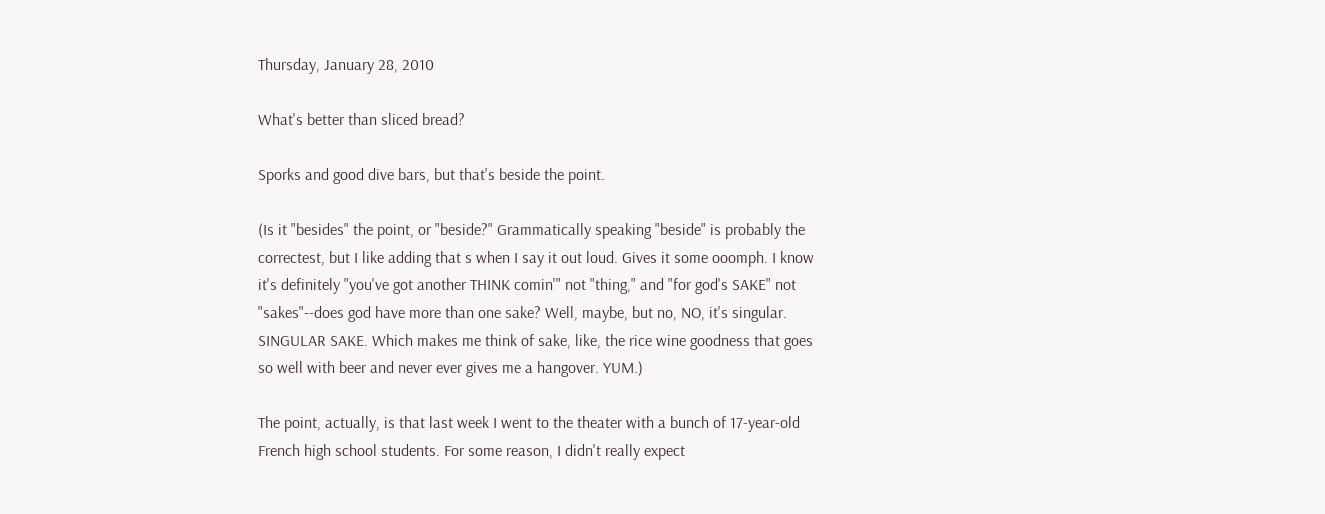Thursday, January 28, 2010

What's better than sliced bread?

Sporks and good dive bars, but that's beside the point.

(Is it "besides" the point, or "beside?" Grammatically speaking "beside" is probably the correctest, but I like adding that s when I say it out loud. Gives it some ooomph. I know it's definitely "you've got another THINK comin'" not "thing," and "for god's SAKE" not "sakes"--does god have more than one sake? Well, maybe, but no, NO, it's singular. SINGULAR SAKE. Which makes me think of sake, like, the rice wine goodness that goes so well with beer and never ever gives me a hangover. YUM.)

The point, actually, is that last week I went to the theater with a bunch of 17-year-old French high school students. For some reason, I didn't really expect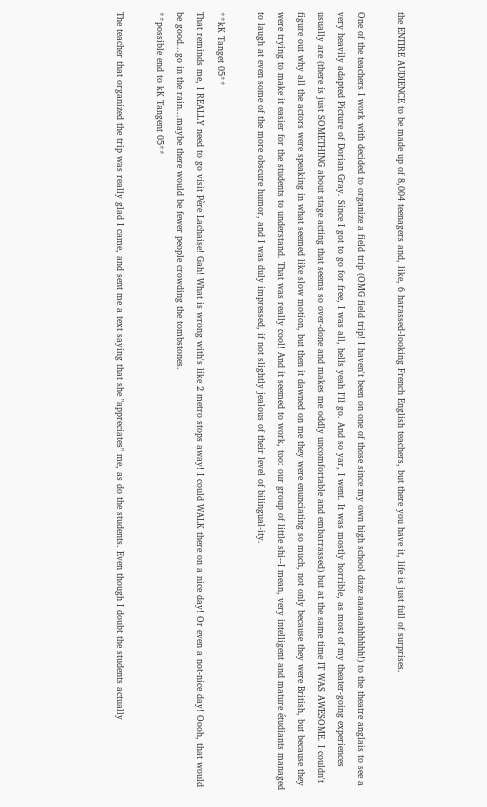the ENTIRE AUDIENCE to be made up of 8,004 teenagers and, like, 6 harassed-looking French English teachers, but there you have it, life is just full of surprises.

One of the teachers I work with decided to organize a field trip (OMG field trip! I haven't been on one of those since my own high school daze aaaaaahhhhhh!) to the theatre anglais to see a very heavily adapted Picture of Dorian Gray. Since I got to go for free, I was all, hells yeah I'll go. And so yar, I went. It was mostly horrible, as most of my theater-going experiences usually are (there is just SOMETHING about stage acting that seems so over-done and makes me oddly uncomfortable and embarrassed) but at the same time IT WAS AWESOME. I couldn't figure out why all the actors were speaking in what seemed like slow motion, but then it dawned on me they were enunciating so much, not only because they were British, but because they were trying to make it easier for the students to understand. That was really cool! And it seemed to work, too: our group of little shi--I mean, very intelligent and mature étudiants managed to laugh at even some of the more obscure humor, and I was duly impressed, if not slightly jealous of their level of bilingual-ity.

**kK Tanget 05**
That reminds me, I REALLY need to go visit Père Lachaise! Gah! What is wrong with's like 2 metro stops away! I could WALK there on a nice day! Or even a not-nice day! Oooh, that would be good...go in the rain...maybe there would be fewer people crowding the tombstones.
**possible end to kK Tangent 05**

The teacher that organized the trip was really glad I came, and sent me a text saying that she "appreciates" me, as do the students. Even though I doubt the students actually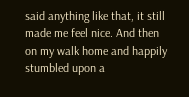said anything like that, it still made me feel nice. And then on my walk home and happily stumbled upon a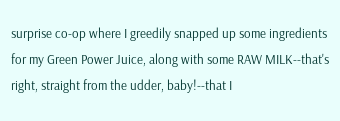surprise co-op where I greedily snapped up some ingredients for my Green Power Juice, along with some RAW MILK--that's right, straight from the udder, baby!--that I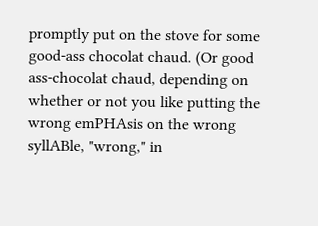promptly put on the stove for some good-ass chocolat chaud. (Or good ass-chocolat chaud, depending on whether or not you like putting the wrong emPHAsis on the wrong syllABle, "wrong," in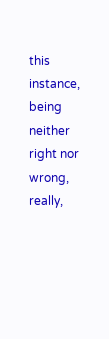this instance, being neither right nor wrong, really,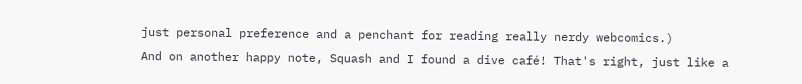just personal preference and a penchant for reading really nerdy webcomics.)
And on another happy note, Squash and I found a dive café! That's right, just like a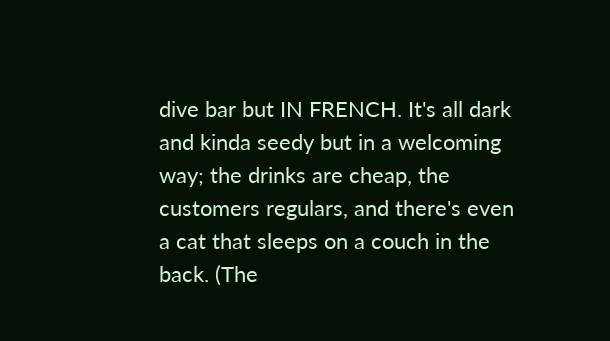dive bar but IN FRENCH. It's all dark and kinda seedy but in a welcoming way; the drinks are cheap, the customers regulars, and there's even a cat that sleeps on a couch in the back. (The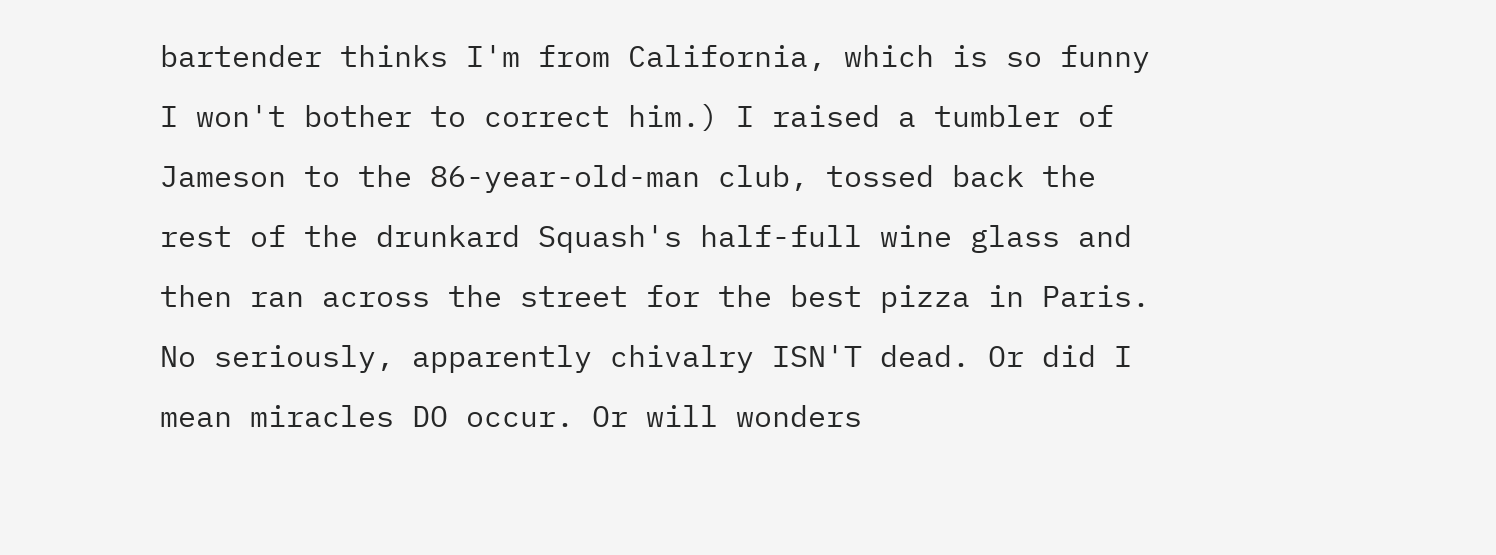bartender thinks I'm from California, which is so funny I won't bother to correct him.) I raised a tumbler of Jameson to the 86-year-old-man club, tossed back the rest of the drunkard Squash's half-full wine glass and then ran across the street for the best pizza in Paris. No seriously, apparently chivalry ISN'T dead. Or did I mean miracles DO occur. Or will wonders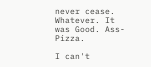never cease. Whatever. It was Good. Ass-Pizza.

I can't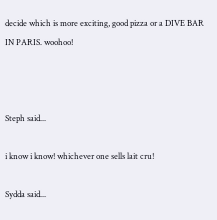decide which is more exciting, good pizza or a DIVE BAR IN PARIS. woohoo!



Steph said...

i know i know! whichever one sells lait cru!

Sydda said...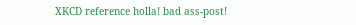XKCD reference holla! bad ass-post!